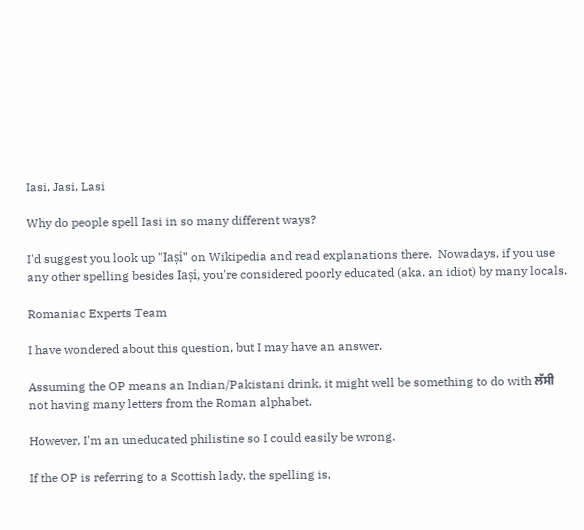Iasi, Jasi, Lasi

Why do people spell Iasi in so many different ways?

I'd suggest you look up "Iași" on Wikipedia and read explanations there.  Nowadays, if you use any other spelling besides Iași, you're considered poorly educated (aka. an idiot) by many locals.

Romaniac Experts Team

I have wondered about this question, but I may have an answer.

Assuming the OP means an Indian/Pakistani drink, it might well be something to do with ਲੱਸੀ not having many letters from the Roman alphabet.

However, I'm an uneducated philistine so I could easily be wrong.

If the OP is referring to a Scottish lady, the spelling is,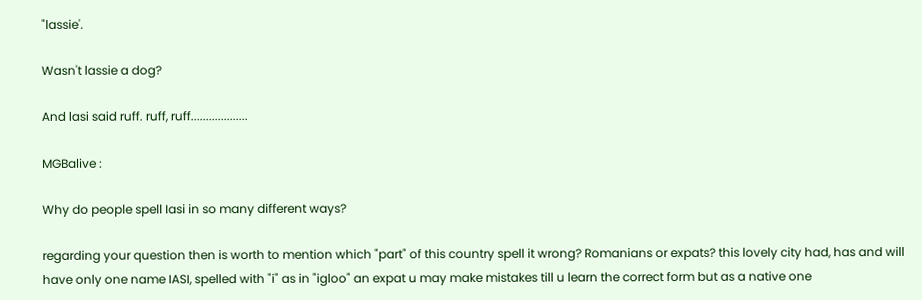"lassie'.

Wasn't lassie a dog?

And lasi said ruff. ruff, ruff...................

MGBalive :

Why do people spell Iasi in so many different ways?

regarding your question then is worth to mention which "part" of this country spell it wrong? Romanians or expats? this lovely city had, has and will have only one name IASI, spelled with "i" as in "igloo" an expat u may make mistakes till u learn the correct form but as a native one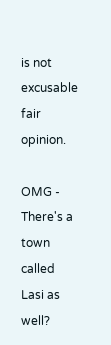is not excusable fair opinion.

OMG - There's a town called Lasi as well?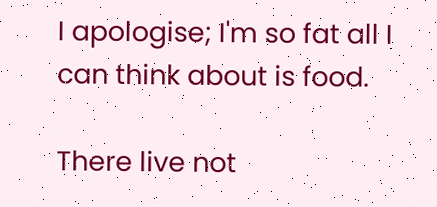I apologise; I'm so fat all I can think about is food.

There live not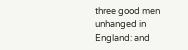three good men unhanged in England: and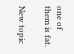one of them is fat.

New topic